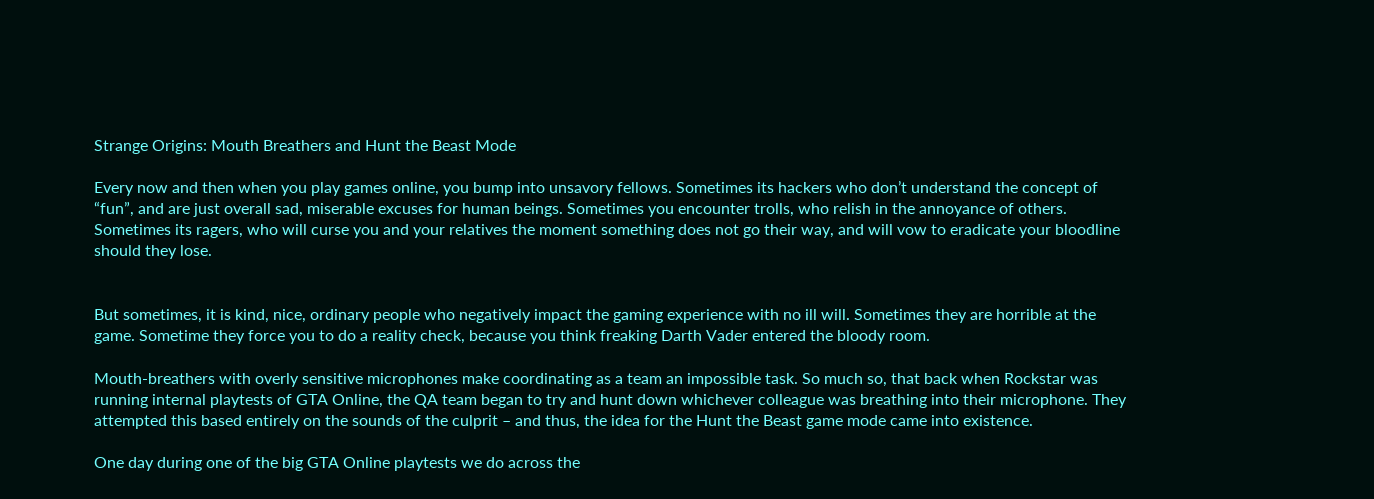Strange Origins: Mouth Breathers and Hunt the Beast Mode

Every now and then when you play games online, you bump into unsavory fellows. Sometimes its hackers who don’t understand the concept of “fun”, and are just overall sad, miserable excuses for human beings. Sometimes you encounter trolls, who relish in the annoyance of others. Sometimes its ragers, who will curse you and your relatives the moment something does not go their way, and will vow to eradicate your bloodline should they lose.


But sometimes, it is kind, nice, ordinary people who negatively impact the gaming experience with no ill will. Sometimes they are horrible at the game. Sometime they force you to do a reality check, because you think freaking Darth Vader entered the bloody room.

Mouth-breathers with overly sensitive microphones make coordinating as a team an impossible task. So much so, that back when Rockstar was running internal playtests of GTA Online, the QA team began to try and hunt down whichever colleague was breathing into their microphone. They attempted this based entirely on the sounds of the culprit – and thus, the idea for the Hunt the Beast game mode came into existence.

One day during one of the big GTA Online playtests we do across the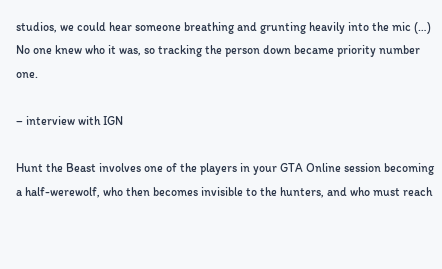studios, we could hear someone breathing and grunting heavily into the mic (…) No one knew who it was, so tracking the person down became priority number one.

– interview with IGN

Hunt the Beast involves one of the players in your GTA Online session becoming a half-werewolf, who then becomes invisible to the hunters, and who must reach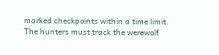marked checkpoints within a time limit. The hunters must track the werewolf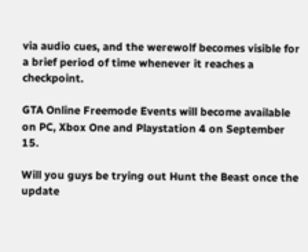via audio cues, and the werewolf becomes visible for a brief period of time whenever it reaches a checkpoint.

GTA Online Freemode Events will become available on PC, Xbox One and Playstation 4 on September 15.

Will you guys be trying out Hunt the Beast once the update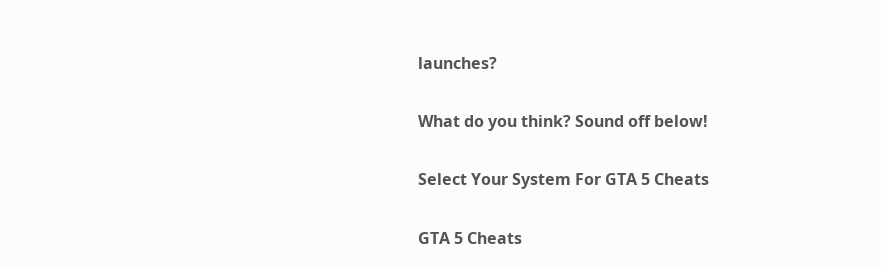launches?

What do you think? Sound off below!

Select Your System For GTA 5 Cheats

GTA 5 Cheats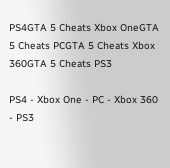PS4GTA 5 Cheats Xbox OneGTA 5 Cheats PCGTA 5 Cheats Xbox 360GTA 5 Cheats PS3

PS4 - Xbox One - PC - Xbox 360 - PS3